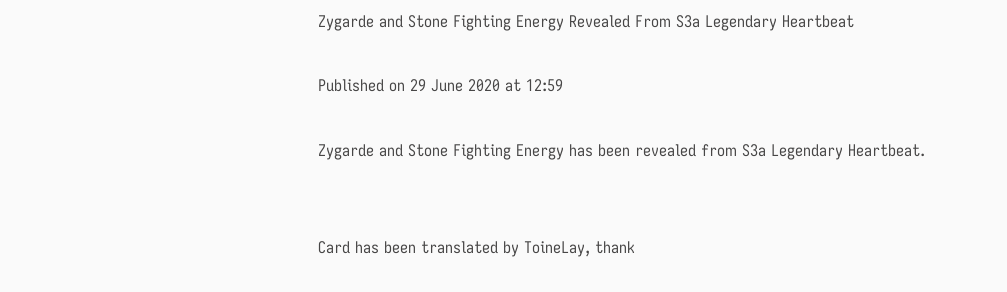Zygarde and Stone Fighting Energy Revealed From S3a Legendary Heartbeat

Published on 29 June 2020 at 12:59

Zygarde and Stone Fighting Energy has been revealed from S3a Legendary Heartbeat.


Card has been translated by ToineLay, thank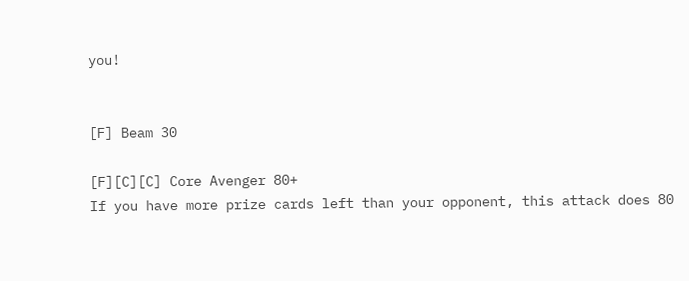you!


[F] Beam 30

[F][C][C] Core Avenger 80+
If you have more prize cards left than your opponent, this attack does 80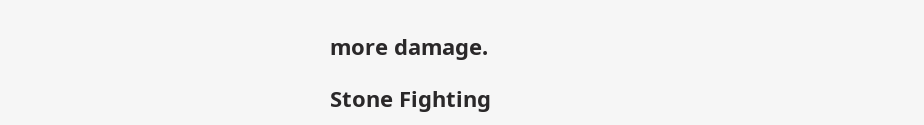more damage.

Stone Fighting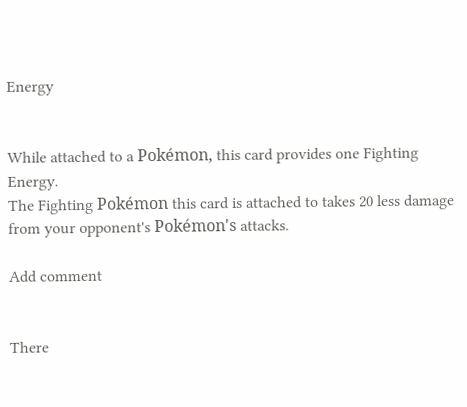Energy


While attached to a Pokémon, this card provides one Fighting Energy.
The Fighting Pokémon this card is attached to takes 20 less damage from your opponent's Pokémon's attacks.

Add comment


There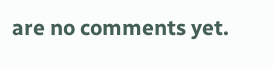are no comments yet.